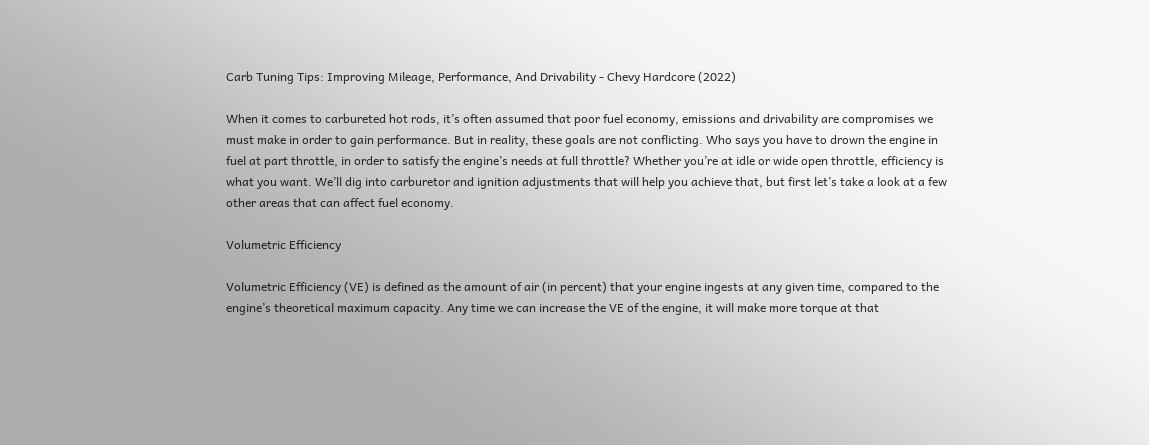Carb Tuning Tips: Improving Mileage, Performance, And Drivability - Chevy Hardcore (2022)

When it comes to carbureted hot rods, it’s often assumed that poor fuel economy, emissions and drivability are compromises we must make in order to gain performance. But in reality, these goals are not conflicting. Who says you have to drown the engine in fuel at part throttle, in order to satisfy the engine’s needs at full throttle? Whether you’re at idle or wide open throttle, efficiency is what you want. We’ll dig into carburetor and ignition adjustments that will help you achieve that, but first let’s take a look at a few other areas that can affect fuel economy.

Volumetric Efficiency

Volumetric Efficiency (VE) is defined as the amount of air (in percent) that your engine ingests at any given time, compared to the engine’s theoretical maximum capacity. Any time we can increase the VE of the engine, it will make more torque at that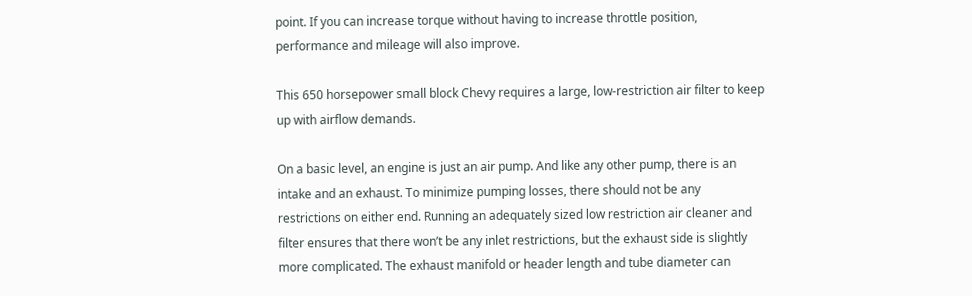point. If you can increase torque without having to increase throttle position, performance and mileage will also improve.

This 650 horsepower small block Chevy requires a large, low-restriction air filter to keep up with airflow demands.

On a basic level, an engine is just an air pump. And like any other pump, there is an intake and an exhaust. To minimize pumping losses, there should not be any restrictions on either end. Running an adequately sized low restriction air cleaner and filter ensures that there won’t be any inlet restrictions, but the exhaust side is slightly more complicated. The exhaust manifold or header length and tube diameter can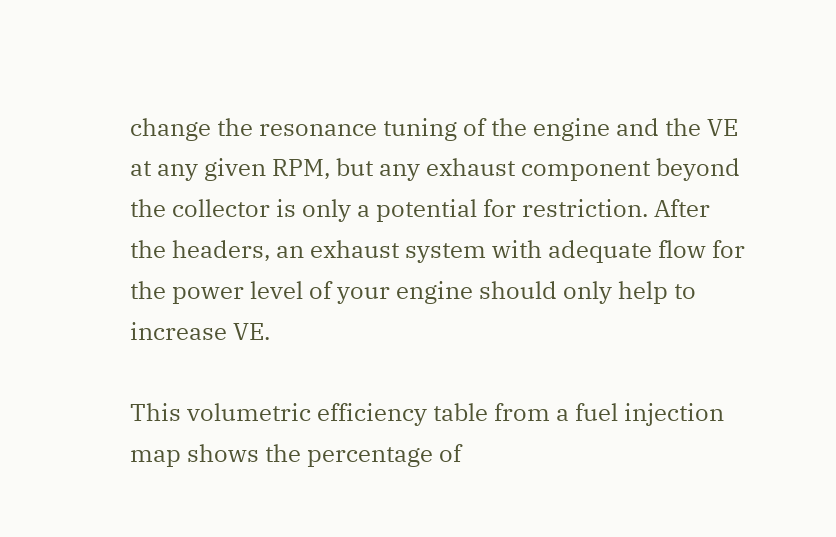change the resonance tuning of the engine and the VE at any given RPM, but any exhaust component beyond the collector is only a potential for restriction. After the headers, an exhaust system with adequate flow for the power level of your engine should only help to increase VE.

This volumetric efficiency table from a fuel injection map shows the percentage of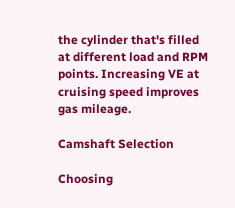the cylinder that's filled at different load and RPM points. Increasing VE at cruising speed improves gas mileage.

Camshaft Selection

Choosing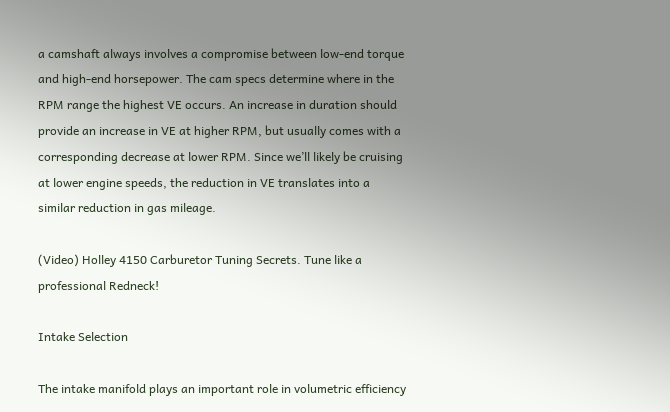a camshaft always involves a compromise between low-end torque and high-end horsepower. The cam specs determine where in the RPM range the highest VE occurs. An increase in duration should provide an increase in VE at higher RPM, but usually comes with a corresponding decrease at lower RPM. Since we’ll likely be cruising at lower engine speeds, the reduction in VE translates into a similar reduction in gas mileage.

(Video) Holley 4150 Carburetor Tuning Secrets. Tune like a professional Redneck!

Intake Selection

The intake manifold plays an important role in volumetric efficiency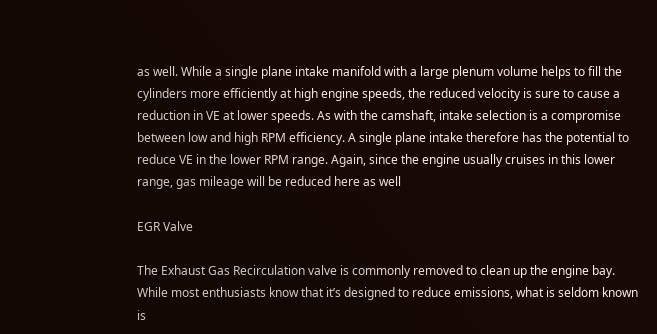as well. While a single plane intake manifold with a large plenum volume helps to fill the cylinders more efficiently at high engine speeds, the reduced velocity is sure to cause a reduction in VE at lower speeds. As with the camshaft, intake selection is a compromise between low and high RPM efficiency. A single plane intake therefore has the potential to reduce VE in the lower RPM range. Again, since the engine usually cruises in this lower range, gas mileage will be reduced here as well

EGR Valve

The Exhaust Gas Recirculation valve is commonly removed to clean up the engine bay. While most enthusiasts know that it’s designed to reduce emissions, what is seldom known is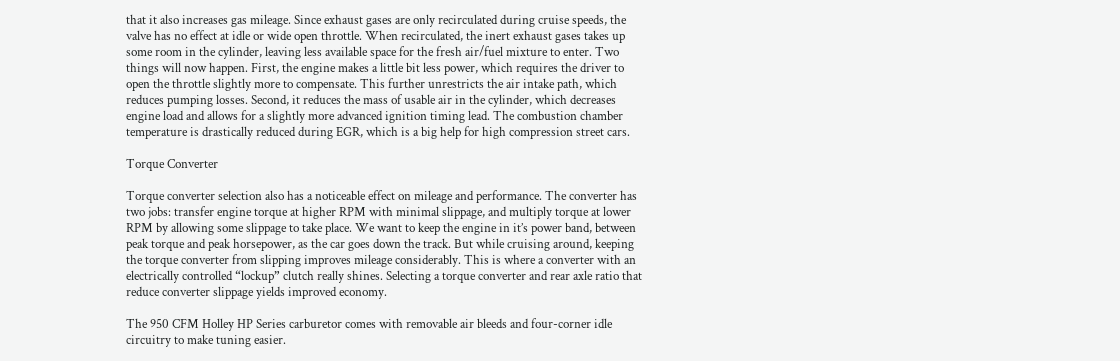that it also increases gas mileage. Since exhaust gases are only recirculated during cruise speeds, the valve has no effect at idle or wide open throttle. When recirculated, the inert exhaust gases takes up some room in the cylinder, leaving less available space for the fresh air/fuel mixture to enter. Two things will now happen. First, the engine makes a little bit less power, which requires the driver to open the throttle slightly more to compensate. This further unrestricts the air intake path, which reduces pumping losses. Second, it reduces the mass of usable air in the cylinder, which decreases engine load and allows for a slightly more advanced ignition timing lead. The combustion chamber temperature is drastically reduced during EGR, which is a big help for high compression street cars.

Torque Converter

Torque converter selection also has a noticeable effect on mileage and performance. The converter has two jobs: transfer engine torque at higher RPM with minimal slippage, and multiply torque at lower RPM by allowing some slippage to take place. We want to keep the engine in it’s power band, between peak torque and peak horsepower, as the car goes down the track. But while cruising around, keeping the torque converter from slipping improves mileage considerably. This is where a converter with an electrically controlled “lockup” clutch really shines. Selecting a torque converter and rear axle ratio that reduce converter slippage yields improved economy.

The 950 CFM Holley HP Series carburetor comes with removable air bleeds and four-corner idle circuitry to make tuning easier.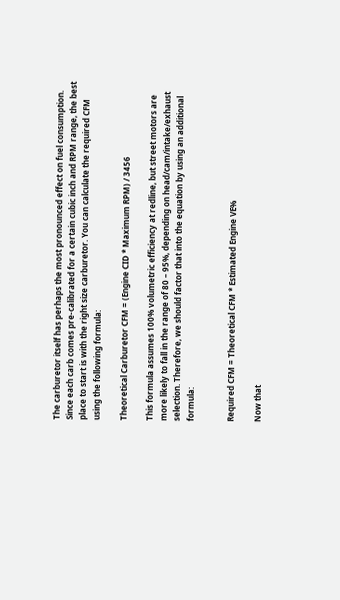The carburetor itself has perhaps the most pronounced effect on fuel consumption. Since each carb comes pre-calibrated for a certain cubic inch and RPM range, the best place to start is with the right size carburetor. You can calculate the required CFM using the following formula:

Theoretical Carburetor CFM = (Engine CID * Maximum RPM) / 3456

This formula assumes 100% volumetric efficiency at redline, but street motors are more likely to fall in the range of 80 – 95%, depending on head/cam/intake/exhaust selection. Therefore, we should factor that into the equation by using an additional formula:


Required CFM = Theoretical CFM * Estimated Engine VE%

Now that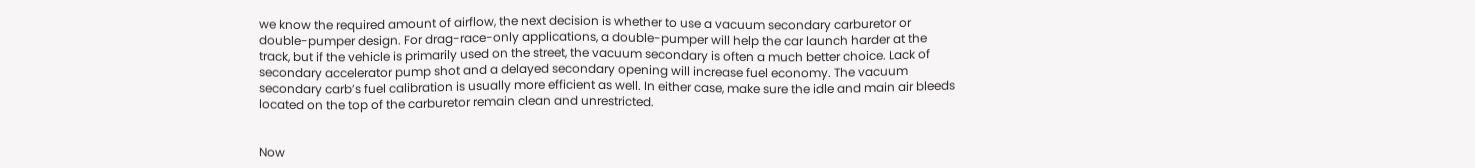we know the required amount of airflow, the next decision is whether to use a vacuum secondary carburetor or double-pumper design. For drag-race-only applications, a double-pumper will help the car launch harder at the track, but if the vehicle is primarily used on the street, the vacuum secondary is often a much better choice. Lack of secondary accelerator pump shot and a delayed secondary opening will increase fuel economy. The vacuum secondary carb’s fuel calibration is usually more efficient as well. In either case, make sure the idle and main air bleeds located on the top of the carburetor remain clean and unrestricted.


Now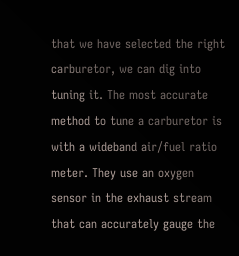that we have selected the right carburetor, we can dig into tuning it. The most accurate method to tune a carburetor is with a wideband air/fuel ratio meter. They use an oxygen sensor in the exhaust stream that can accurately gauge the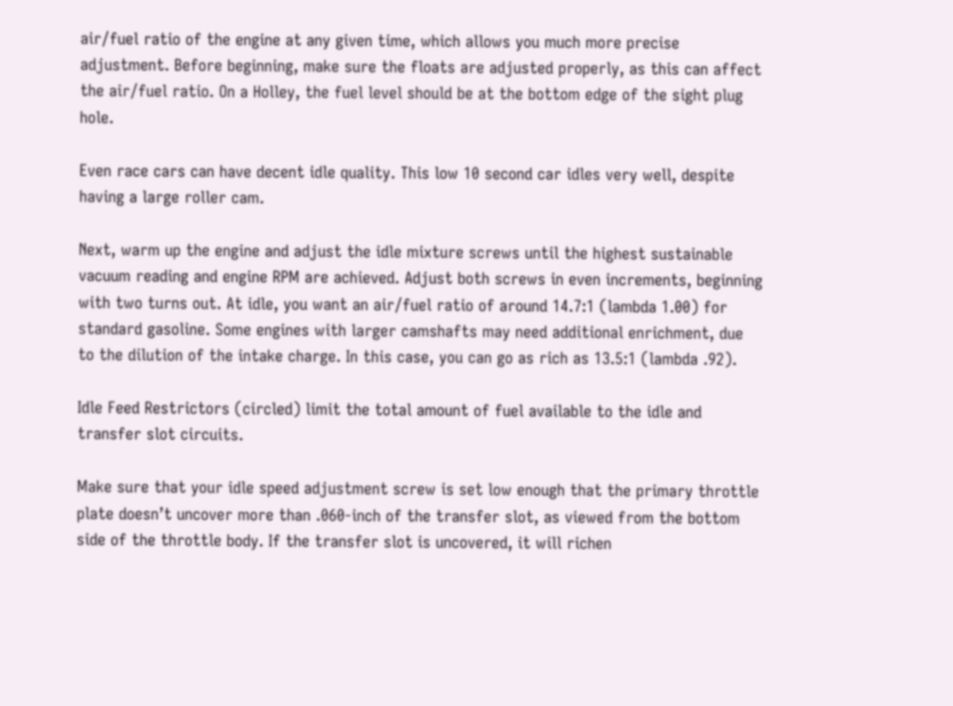air/fuel ratio of the engine at any given time, which allows you much more precise adjustment. Before beginning, make sure the floats are adjusted properly, as this can affect the air/fuel ratio. On a Holley, the fuel level should be at the bottom edge of the sight plug hole.

Even race cars can have decent idle quality. This low 10 second car idles very well, despite having a large roller cam.

Next, warm up the engine and adjust the idle mixture screws until the highest sustainable vacuum reading and engine RPM are achieved. Adjust both screws in even increments, beginning with two turns out. At idle, you want an air/fuel ratio of around 14.7:1 (lambda 1.00) for standard gasoline. Some engines with larger camshafts may need additional enrichment, due to the dilution of the intake charge. In this case, you can go as rich as 13.5:1 (lambda .92).

Idle Feed Restrictors (circled) limit the total amount of fuel available to the idle and transfer slot circuits.

Make sure that your idle speed adjustment screw is set low enough that the primary throttle plate doesn’t uncover more than .060-inch of the transfer slot, as viewed from the bottom side of the throttle body. If the transfer slot is uncovered, it will richen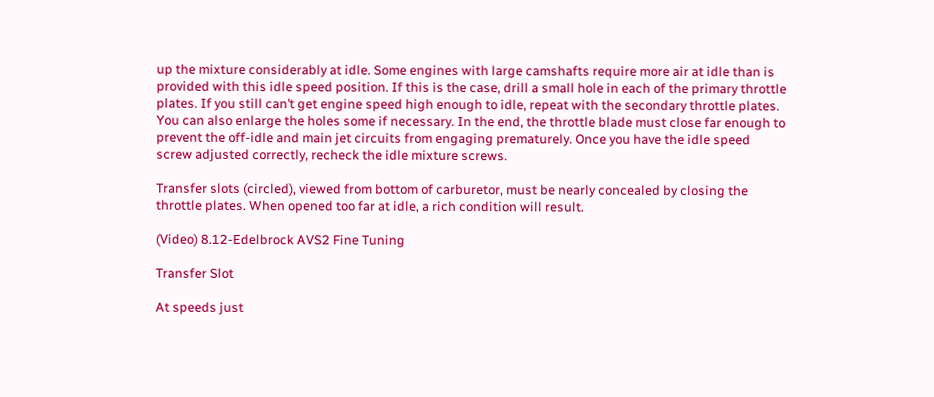up the mixture considerably at idle. Some engines with large camshafts require more air at idle than is provided with this idle speed position. If this is the case, drill a small hole in each of the primary throttle plates. If you still can’t get engine speed high enough to idle, repeat with the secondary throttle plates. You can also enlarge the holes some if necessary. In the end, the throttle blade must close far enough to prevent the off-idle and main jet circuits from engaging prematurely. Once you have the idle speed screw adjusted correctly, recheck the idle mixture screws.

Transfer slots (circled), viewed from bottom of carburetor, must be nearly concealed by closing the throttle plates. When opened too far at idle, a rich condition will result.

(Video) 8.12-Edelbrock AVS2 Fine Tuning

Transfer Slot

At speeds just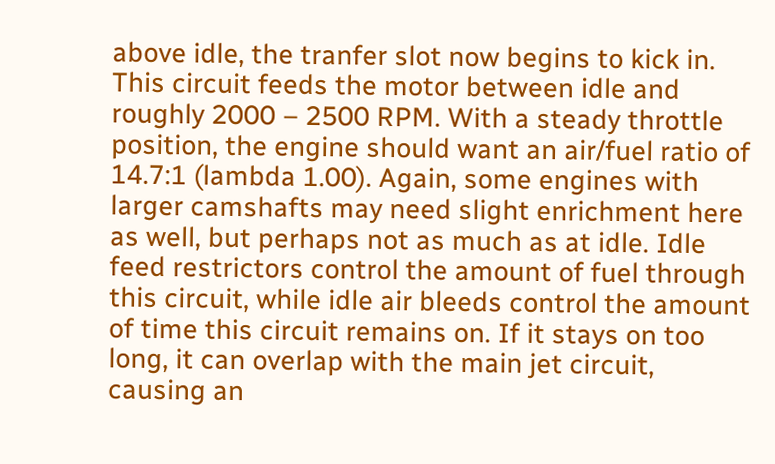above idle, the tranfer slot now begins to kick in. This circuit feeds the motor between idle and roughly 2000 – 2500 RPM. With a steady throttle position, the engine should want an air/fuel ratio of 14.7:1 (lambda 1.00). Again, some engines with larger camshafts may need slight enrichment here as well, but perhaps not as much as at idle. Idle feed restrictors control the amount of fuel through this circuit, while idle air bleeds control the amount of time this circuit remains on. If it stays on too long, it can overlap with the main jet circuit, causing an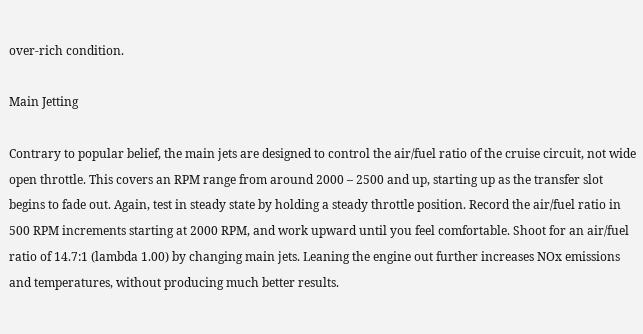over-rich condition.

Main Jetting

Contrary to popular belief, the main jets are designed to control the air/fuel ratio of the cruise circuit, not wide open throttle. This covers an RPM range from around 2000 – 2500 and up, starting up as the transfer slot begins to fade out. Again, test in steady state by holding a steady throttle position. Record the air/fuel ratio in 500 RPM increments starting at 2000 RPM, and work upward until you feel comfortable. Shoot for an air/fuel ratio of 14.7:1 (lambda 1.00) by changing main jets. Leaning the engine out further increases NOx emissions and temperatures, without producing much better results.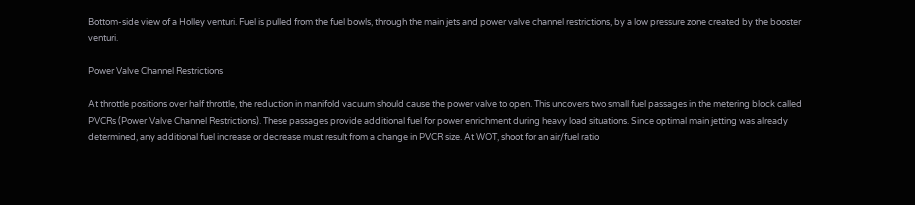Bottom-side view of a Holley venturi. Fuel is pulled from the fuel bowls, through the main jets and power valve channel restrictions, by a low pressure zone created by the booster venturi.

Power Valve Channel Restrictions

At throttle positions over half throttle, the reduction in manifold vacuum should cause the power valve to open. This uncovers two small fuel passages in the metering block called PVCRs (Power Valve Channel Restrictions). These passages provide additional fuel for power enrichment during heavy load situations. Since optimal main jetting was already determined, any additional fuel increase or decrease must result from a change in PVCR size. At WOT, shoot for an air/fuel ratio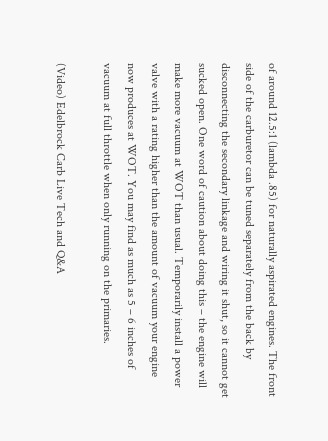of around 12.5:1 (lambda .85) for naturally aspirated engines. The front side of the carburetor can be tuned separately from the back by disconnecting the secondary linkage and wiring it shut, so it cannot get sucked open. One word of caution about doing this – the engine will make more vacuum at WOT than usual. Temporarily install a power valve with a rating higher than the amount of vacuum your engine now produces at WOT. You may find as much as 5 – 6 inches of vacuum at full throttle when only running on the primaries.

(Video) Edelbrock Carb Live Tech and Q&A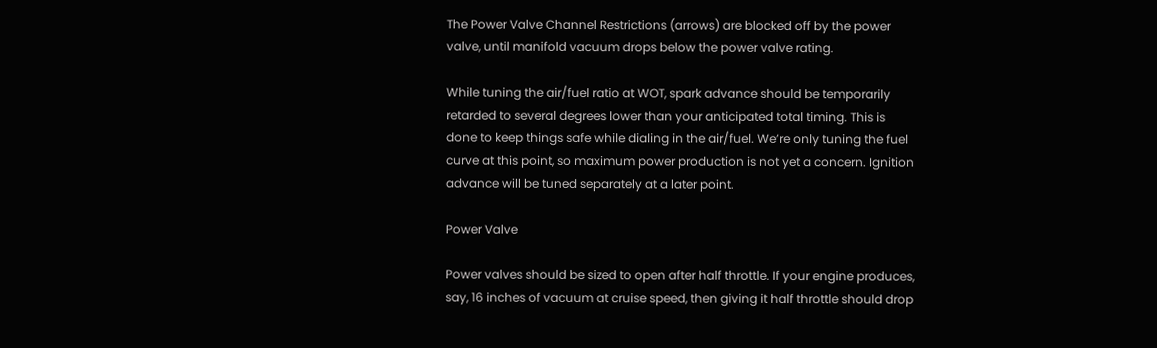The Power Valve Channel Restrictions (arrows) are blocked off by the power valve, until manifold vacuum drops below the power valve rating.

While tuning the air/fuel ratio at WOT, spark advance should be temporarily retarded to several degrees lower than your anticipated total timing. This is done to keep things safe while dialing in the air/fuel. We’re only tuning the fuel curve at this point, so maximum power production is not yet a concern. Ignition advance will be tuned separately at a later point.

Power Valve

Power valves should be sized to open after half throttle. If your engine produces, say, 16 inches of vacuum at cruise speed, then giving it half throttle should drop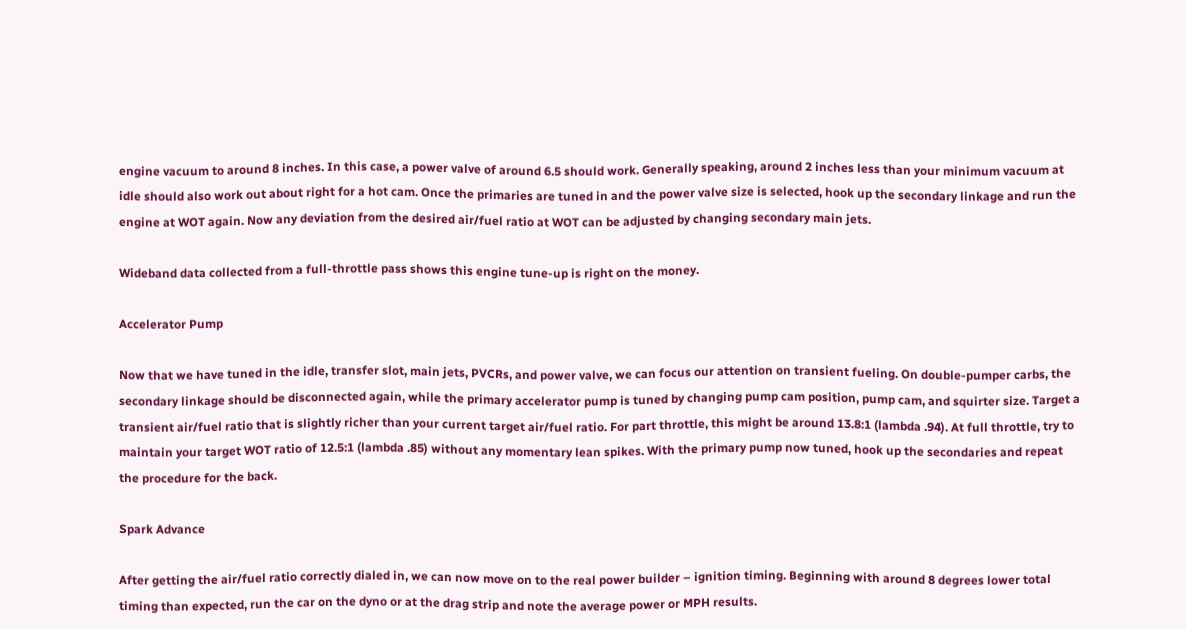engine vacuum to around 8 inches. In this case, a power valve of around 6.5 should work. Generally speaking, around 2 inches less than your minimum vacuum at idle should also work out about right for a hot cam. Once the primaries are tuned in and the power valve size is selected, hook up the secondary linkage and run the engine at WOT again. Now any deviation from the desired air/fuel ratio at WOT can be adjusted by changing secondary main jets.

Wideband data collected from a full-throttle pass shows this engine tune-up is right on the money.

Accelerator Pump

Now that we have tuned in the idle, transfer slot, main jets, PVCRs, and power valve, we can focus our attention on transient fueling. On double-pumper carbs, the secondary linkage should be disconnected again, while the primary accelerator pump is tuned by changing pump cam position, pump cam, and squirter size. Target a transient air/fuel ratio that is slightly richer than your current target air/fuel ratio. For part throttle, this might be around 13.8:1 (lambda .94). At full throttle, try to maintain your target WOT ratio of 12.5:1 (lambda .85) without any momentary lean spikes. With the primary pump now tuned, hook up the secondaries and repeat the procedure for the back.

Spark Advance

After getting the air/fuel ratio correctly dialed in, we can now move on to the real power builder – ignition timing. Beginning with around 8 degrees lower total timing than expected, run the car on the dyno or at the drag strip and note the average power or MPH results.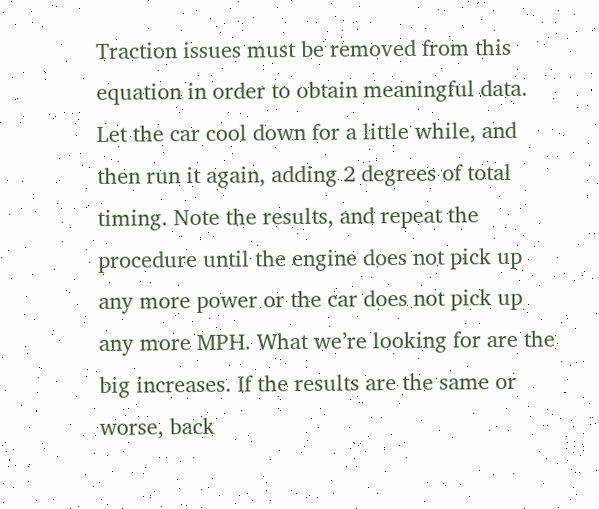Traction issues must be removed from this equation in order to obtain meaningful data. Let the car cool down for a little while, and then run it again, adding 2 degrees of total timing. Note the results, and repeat the procedure until the engine does not pick up any more power or the car does not pick up any more MPH. What we’re looking for are the big increases. If the results are the same or worse, back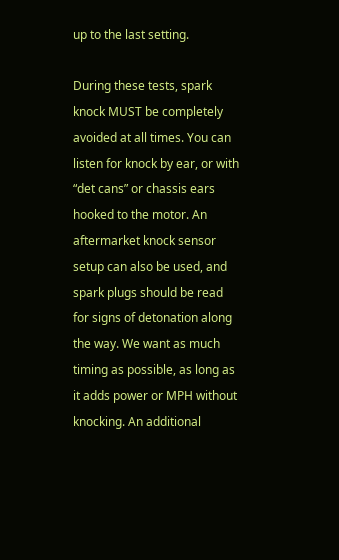up to the last setting.

During these tests, spark knock MUST be completely avoided at all times. You can listen for knock by ear, or with “det cans” or chassis ears hooked to the motor. An aftermarket knock sensor setup can also be used, and spark plugs should be read for signs of detonation along the way. We want as much timing as possible, as long as it adds power or MPH without knocking. An additional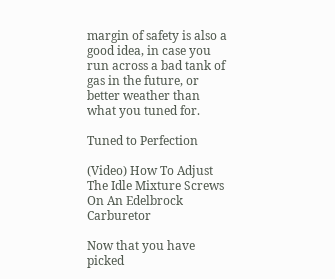margin of safety is also a good idea, in case you run across a bad tank of gas in the future, or better weather than what you tuned for.

Tuned to Perfection

(Video) How To Adjust The Idle Mixture Screws On An Edelbrock Carburetor

Now that you have picked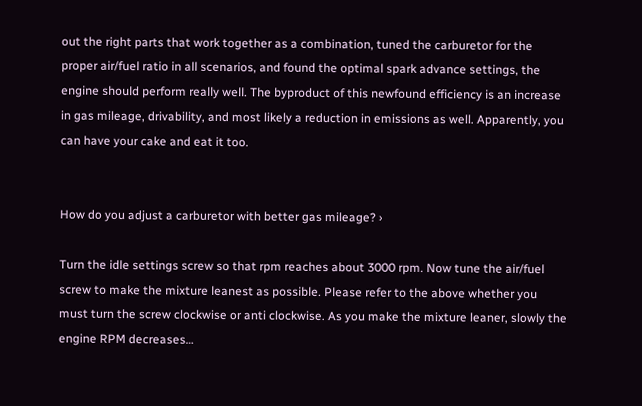out the right parts that work together as a combination, tuned the carburetor for the proper air/fuel ratio in all scenarios, and found the optimal spark advance settings, the engine should perform really well. The byproduct of this newfound efficiency is an increase in gas mileage, drivability, and most likely a reduction in emissions as well. Apparently, you can have your cake and eat it too.


How do you adjust a carburetor with better gas mileage? ›

Turn the idle settings screw so that rpm reaches about 3000 rpm. Now tune the air/fuel screw to make the mixture leanest as possible. Please refer to the above whether you must turn the screw clockwise or anti clockwise. As you make the mixture leaner, slowly the engine RPM decreases…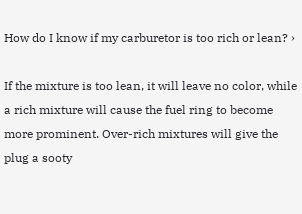How do I know if my carburetor is too rich or lean? ›

If the mixture is too lean, it will leave no color, while a rich mixture will cause the fuel ring to become more prominent. Over-rich mixtures will give the plug a sooty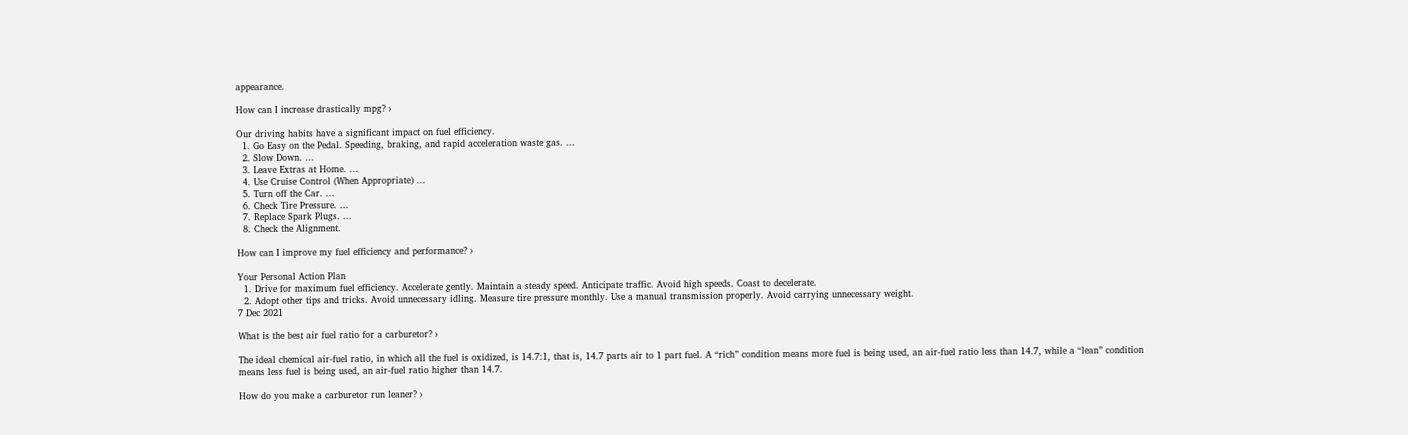appearance.

How can I increase drastically mpg? ›

Our driving habits have a significant impact on fuel efficiency.
  1. Go Easy on the Pedal. Speeding, braking, and rapid acceleration waste gas. ...
  2. Slow Down. ...
  3. Leave Extras at Home. ...
  4. Use Cruise Control (When Appropriate) ...
  5. Turn off the Car. ...
  6. Check Tire Pressure. ...
  7. Replace Spark Plugs. ...
  8. Check the Alignment.

How can I improve my fuel efficiency and performance? ›

Your Personal Action Plan
  1. Drive for maximum fuel efficiency. Accelerate gently. Maintain a steady speed. Anticipate traffic. Avoid high speeds. Coast to decelerate.
  2. Adopt other tips and tricks. Avoid unnecessary idling. Measure tire pressure monthly. Use a manual transmission properly. Avoid carrying unnecessary weight.
7 Dec 2021

What is the best air fuel ratio for a carburetor? ›

The ideal chemical air-fuel ratio, in which all the fuel is oxidized, is 14.7:1, that is, 14.7 parts air to 1 part fuel. A “rich” condition means more fuel is being used, an air-fuel ratio less than 14.7, while a “lean” condition means less fuel is being used, an air-fuel ratio higher than 14.7.

How do you make a carburetor run leaner? ›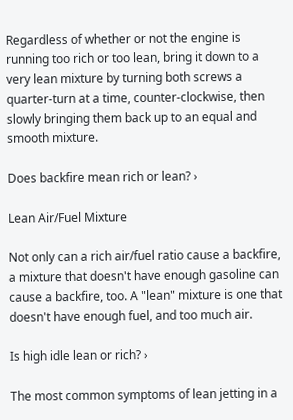Regardless of whether or not the engine is running too rich or too lean, bring it down to a very lean mixture by turning both screws a quarter-turn at a time, counter-clockwise, then slowly bringing them back up to an equal and smooth mixture.

Does backfire mean rich or lean? ›

Lean Air/Fuel Mixture

Not only can a rich air/fuel ratio cause a backfire, a mixture that doesn't have enough gasoline can cause a backfire, too. A "lean" mixture is one that doesn't have enough fuel, and too much air.

Is high idle lean or rich? ›

The most common symptoms of lean jetting in a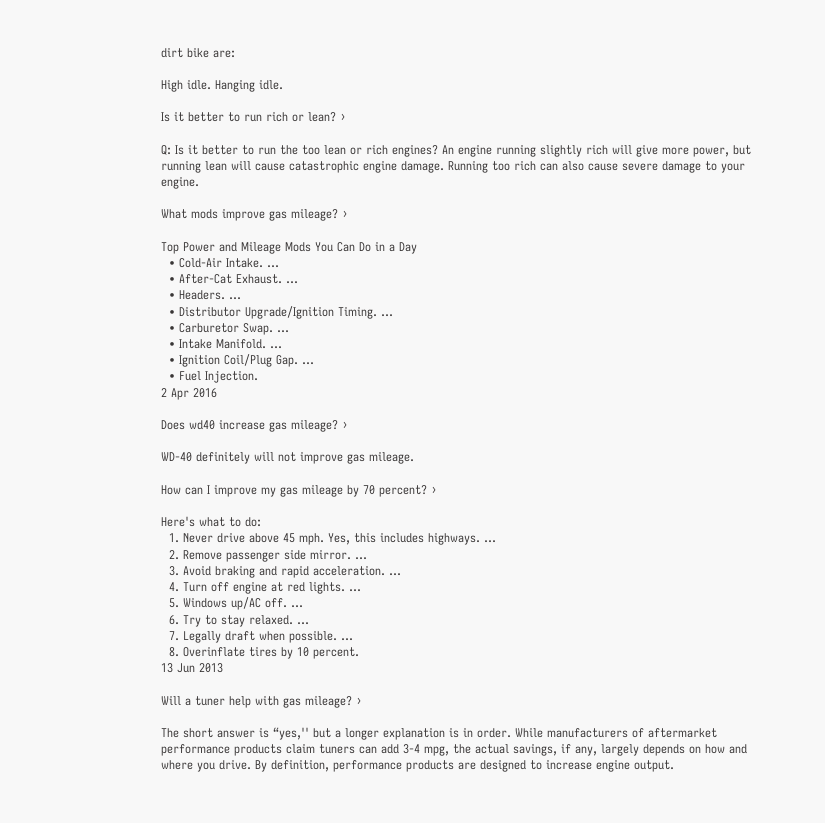dirt bike are:

High idle. Hanging idle.

Is it better to run rich or lean? ›

Q: Is it better to run the too lean or rich engines? An engine running slightly rich will give more power, but running lean will cause catastrophic engine damage. Running too rich can also cause severe damage to your engine.

What mods improve gas mileage? ›

Top Power and Mileage Mods You Can Do in a Day
  • Cold-Air Intake. ...
  • After-Cat Exhaust. ...
  • Headers. ...
  • Distributor Upgrade/Ignition Timing. ...
  • Carburetor Swap. ...
  • Intake Manifold. ...
  • Ignition Coil/Plug Gap. ...
  • Fuel Injection.
2 Apr 2016

Does wd40 increase gas mileage? ›

WD-40 definitely will not improve gas mileage.

How can I improve my gas mileage by 70 percent? ›

Here's what to do:
  1. Never drive above 45 mph. Yes, this includes highways. ...
  2. Remove passenger side mirror. ...
  3. Avoid braking and rapid acceleration. ...
  4. Turn off engine at red lights. ...
  5. Windows up/AC off. ...
  6. Try to stay relaxed. ...
  7. Legally draft when possible. ...
  8. Overinflate tires by 10 percent.
13 Jun 2013

Will a tuner help with gas mileage? ›

The short answer is “yes,'' but a longer explanation is in order. While manufacturers of aftermarket performance products claim tuners can add 3-4 mpg, the actual savings, if any, largely depends on how and where you drive. By definition, performance products are designed to increase engine output.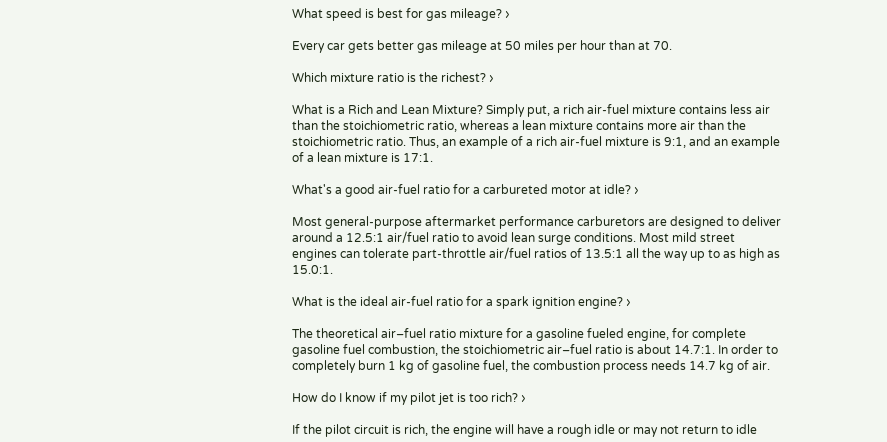What speed is best for gas mileage? ›

Every car gets better gas mileage at 50 miles per hour than at 70.

Which mixture ratio is the richest? ›

What is a Rich and Lean Mixture? Simply put, a rich air-fuel mixture contains less air than the stoichiometric ratio, whereas a lean mixture contains more air than the stoichiometric ratio. Thus, an example of a rich air-fuel mixture is 9:1, and an example of a lean mixture is 17:1.

What's a good air-fuel ratio for a carbureted motor at idle? ›

Most general-purpose aftermarket performance carburetors are designed to deliver around a 12.5:1 air/fuel ratio to avoid lean surge conditions. Most mild street engines can tolerate part-throttle air/fuel ratios of 13.5:1 all the way up to as high as 15.0:1.

What is the ideal air-fuel ratio for a spark ignition engine? ›

The theoretical air–fuel ratio mixture for a gasoline fueled engine, for complete gasoline fuel combustion, the stoichiometric air–fuel ratio is about 14.7:1. In order to completely burn 1 kg of gasoline fuel, the combustion process needs 14.7 kg of air.

How do I know if my pilot jet is too rich? ›

If the pilot circuit is rich, the engine will have a rough idle or may not return to idle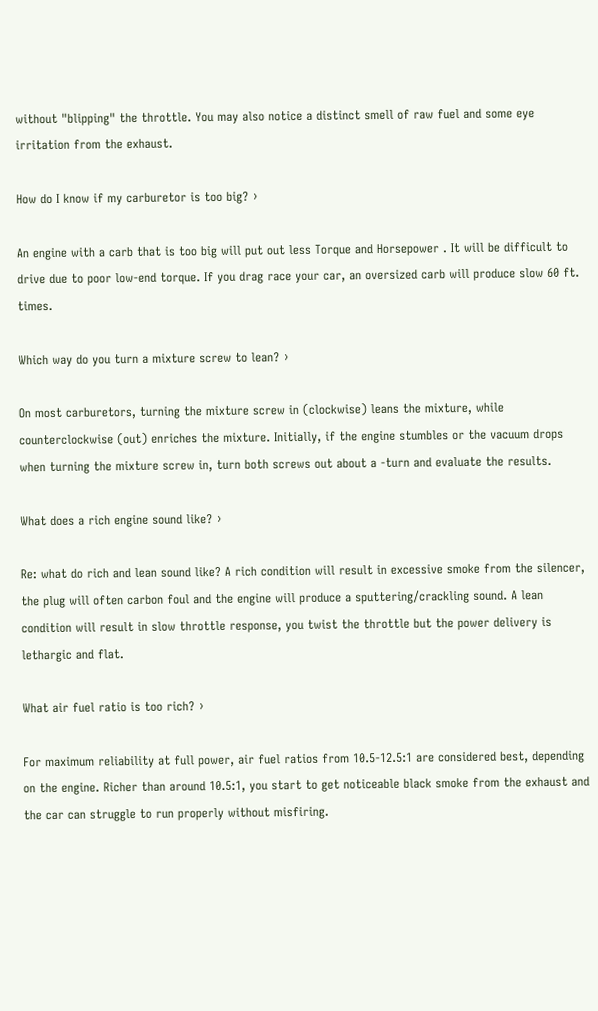without "blipping" the throttle. You may also notice a distinct smell of raw fuel and some eye irritation from the exhaust.

How do I know if my carburetor is too big? ›

An engine with a carb that is too big will put out less Torque and Horsepower . It will be difficult to drive due to poor low-end torque. If you drag race your car, an oversized carb will produce slow 60 ft. times.

Which way do you turn a mixture screw to lean? ›

On most carburetors, turning the mixture screw in (clockwise) leans the mixture, while counterclockwise (out) enriches the mixture. Initially, if the engine stumbles or the vacuum drops when turning the mixture screw in, turn both screws out about a -turn and evaluate the results.

What does a rich engine sound like? ›

Re: what do rich and lean sound like? A rich condition will result in excessive smoke from the silencer, the plug will often carbon foul and the engine will produce a sputtering/crackling sound. A lean condition will result in slow throttle response, you twist the throttle but the power delivery is lethargic and flat.

What air fuel ratio is too rich? ›

For maximum reliability at full power, air fuel ratios from 10.5-12.5:1 are considered best, depending on the engine. Richer than around 10.5:1, you start to get noticeable black smoke from the exhaust and the car can struggle to run properly without misfiring.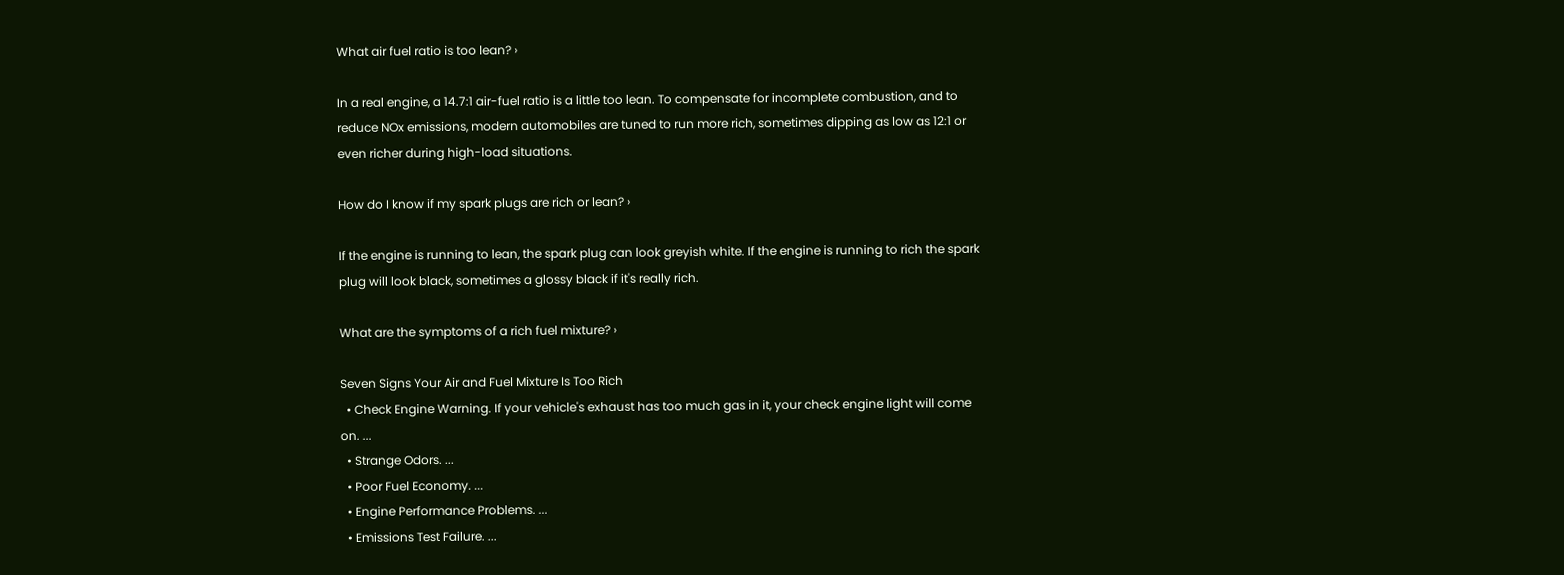What air fuel ratio is too lean? ›

In a real engine, a 14.7:1 air-fuel ratio is a little too lean. To compensate for incomplete combustion, and to reduce NOx emissions, modern automobiles are tuned to run more rich, sometimes dipping as low as 12:1 or even richer during high-load situations.

How do I know if my spark plugs are rich or lean? ›

If the engine is running to lean, the spark plug can look greyish white. If the engine is running to rich the spark plug will look black, sometimes a glossy black if it's really rich.

What are the symptoms of a rich fuel mixture? ›

Seven Signs Your Air and Fuel Mixture Is Too Rich
  • Check Engine Warning. If your vehicle's exhaust has too much gas in it, your check engine light will come on. ...
  • Strange Odors. ...
  • Poor Fuel Economy. ...
  • Engine Performance Problems. ...
  • Emissions Test Failure. ...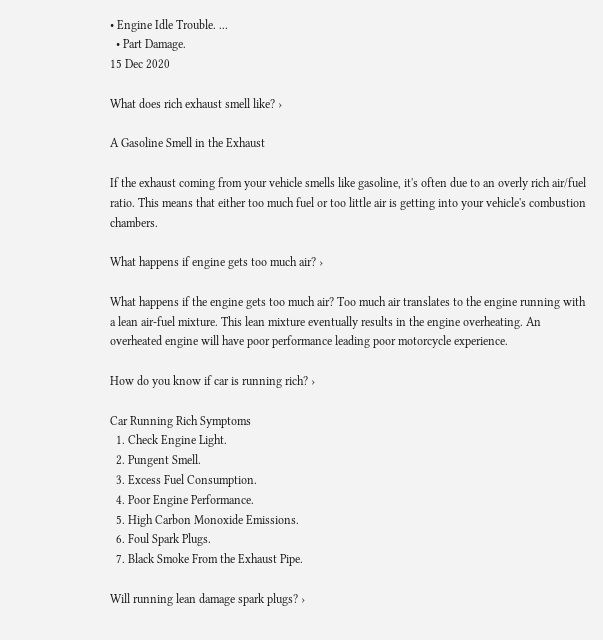• Engine Idle Trouble. ...
  • Part Damage.
15 Dec 2020

What does rich exhaust smell like? ›

A Gasoline Smell in the Exhaust

If the exhaust coming from your vehicle smells like gasoline, it's often due to an overly rich air/fuel ratio. This means that either too much fuel or too little air is getting into your vehicle's combustion chambers.

What happens if engine gets too much air? ›

What happens if the engine gets too much air? Too much air translates to the engine running with a lean air-fuel mixture. This lean mixture eventually results in the engine overheating. An overheated engine will have poor performance leading poor motorcycle experience.

How do you know if car is running rich? ›

Car Running Rich Symptoms
  1. Check Engine Light.
  2. Pungent Smell.
  3. Excess Fuel Consumption.
  4. Poor Engine Performance.
  5. High Carbon Monoxide Emissions.
  6. Foul Spark Plugs.
  7. Black Smoke From the Exhaust Pipe.

Will running lean damage spark plugs? ›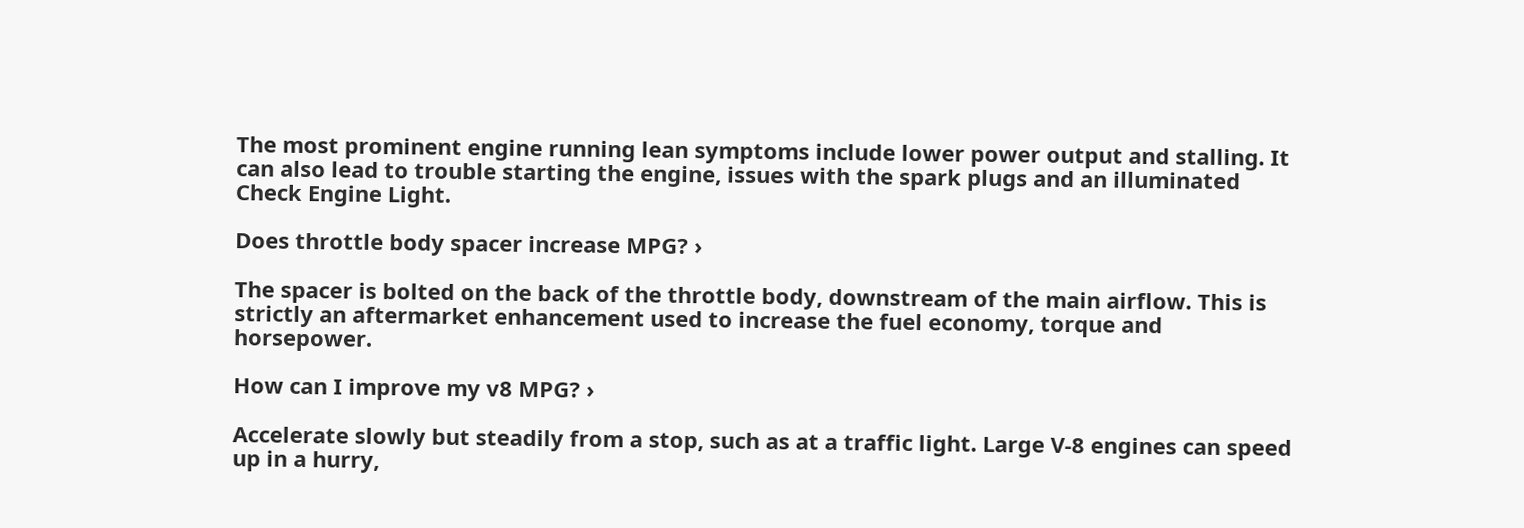The most prominent engine running lean symptoms include lower power output and stalling. It can also lead to trouble starting the engine, issues with the spark plugs and an illuminated Check Engine Light.

Does throttle body spacer increase MPG? ›

The spacer is bolted on the back of the throttle body, downstream of the main airflow. This is strictly an aftermarket enhancement used to increase the fuel economy, torque and horsepower.

How can I improve my v8 MPG? ›

Accelerate slowly but steadily from a stop, such as at a traffic light. Large V-8 engines can speed up in a hurry,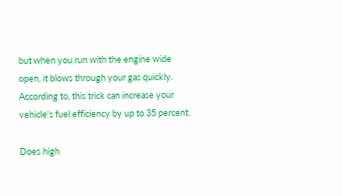but when you run with the engine wide open, it blows through your gas quickly. According to, this trick can increase your vehicle's fuel efficiency by up to 35 percent.

Does high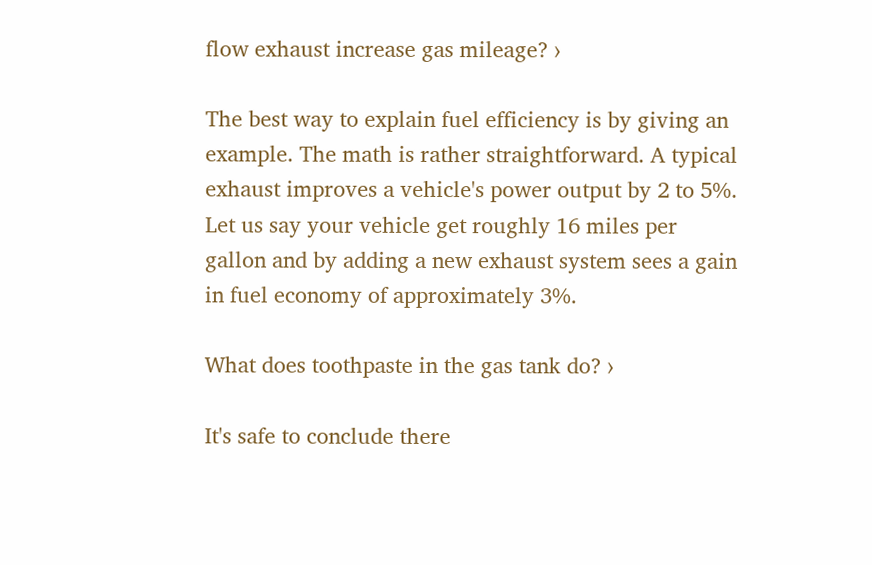flow exhaust increase gas mileage? ›

The best way to explain fuel efficiency is by giving an example. The math is rather straightforward. A typical exhaust improves a vehicle's power output by 2 to 5%. Let us say your vehicle get roughly 16 miles per gallon and by adding a new exhaust system sees a gain in fuel economy of approximately 3%.

What does toothpaste in the gas tank do? ›

It's safe to conclude there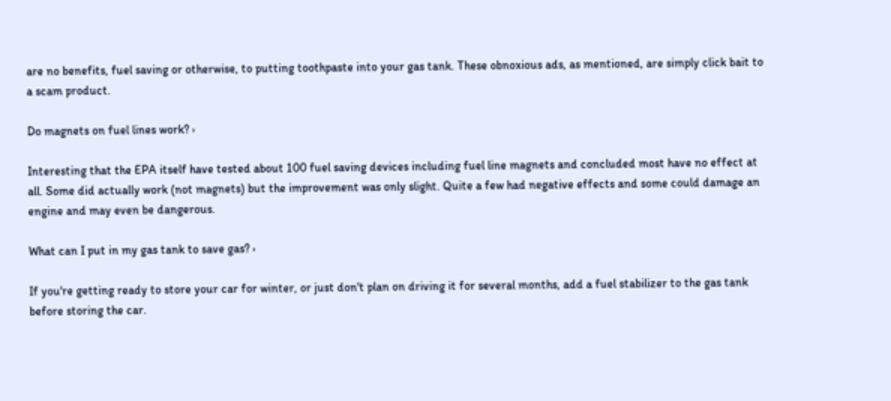are no benefits, fuel saving or otherwise, to putting toothpaste into your gas tank. These obnoxious ads, as mentioned, are simply click bait to a scam product.

Do magnets on fuel lines work? ›

Interesting that the EPA itself have tested about 100 fuel saving devices including fuel line magnets and concluded most have no effect at all. Some did actually work (not magnets) but the improvement was only slight. Quite a few had negative effects and some could damage an engine and may even be dangerous.

What can I put in my gas tank to save gas? ›

If you're getting ready to store your car for winter, or just don't plan on driving it for several months, add a fuel stabilizer to the gas tank before storing the car.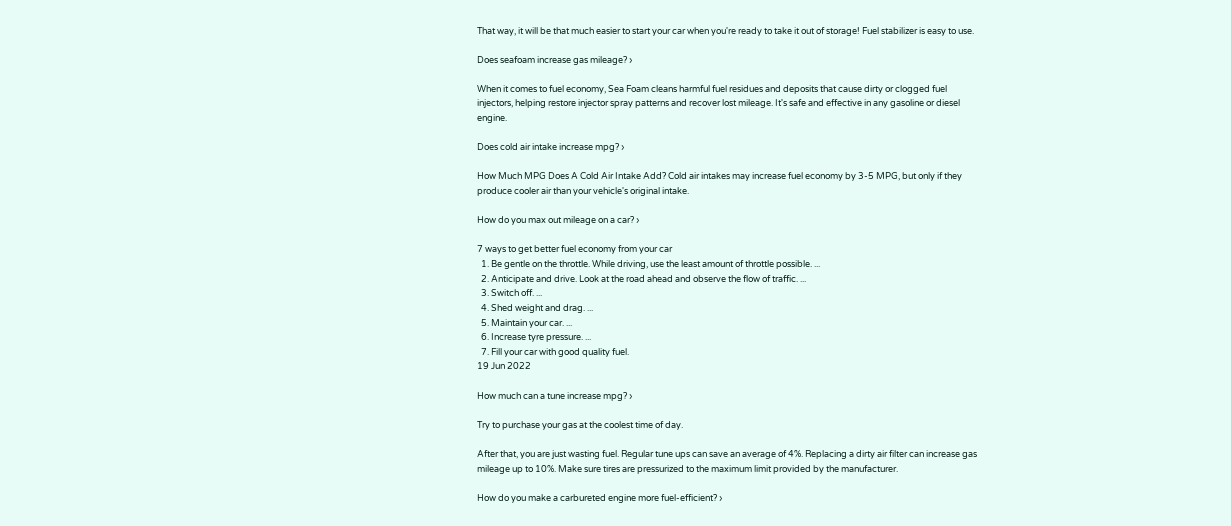That way, it will be that much easier to start your car when you're ready to take it out of storage! Fuel stabilizer is easy to use.

Does seafoam increase gas mileage? ›

When it comes to fuel economy, Sea Foam cleans harmful fuel residues and deposits that cause dirty or clogged fuel injectors, helping restore injector spray patterns and recover lost mileage. It's safe and effective in any gasoline or diesel engine.

Does cold air intake increase mpg? ›

How Much MPG Does A Cold Air Intake Add? Cold air intakes may increase fuel economy by 3-5 MPG, but only if they produce cooler air than your vehicle's original intake.

How do you max out mileage on a car? ›

7 ways to get better fuel economy from your car
  1. Be gentle on the throttle. While driving, use the least amount of throttle possible. ...
  2. Anticipate and drive. Look at the road ahead and observe the flow of traffic. ...
  3. Switch off. ...
  4. Shed weight and drag. ...
  5. Maintain your car. ...
  6. Increase tyre pressure. ...
  7. Fill your car with good quality fuel.
19 Jun 2022

How much can a tune increase mpg? ›

Try to purchase your gas at the coolest time of day.

After that, you are just wasting fuel. Regular tune ups can save an average of 4%. Replacing a dirty air filter can increase gas mileage up to 10%. Make sure tires are pressurized to the maximum limit provided by the manufacturer.

How do you make a carbureted engine more fuel-efficient? ›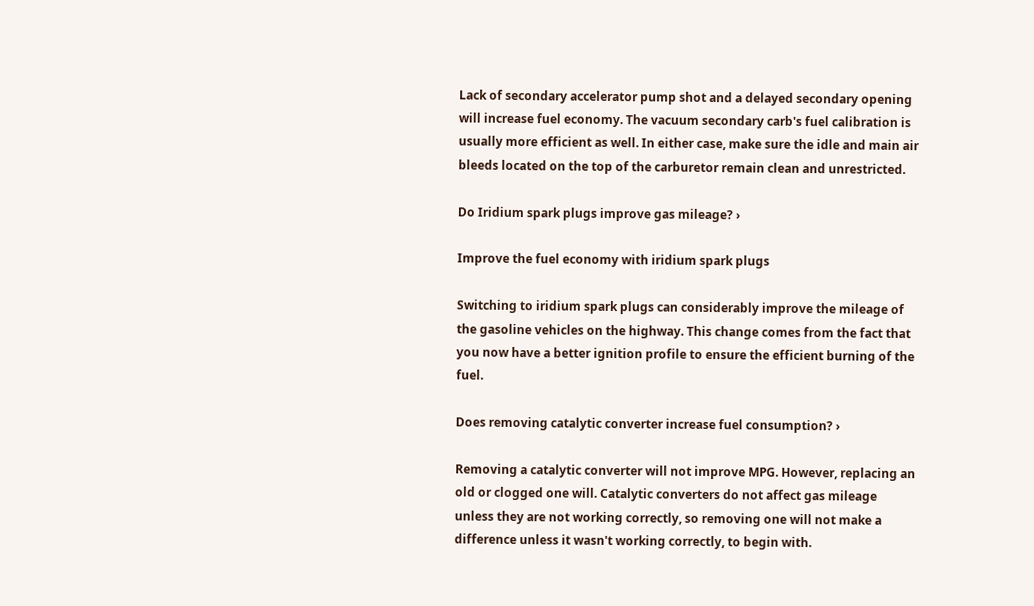Lack of secondary accelerator pump shot and a delayed secondary opening will increase fuel economy. The vacuum secondary carb's fuel calibration is usually more efficient as well. In either case, make sure the idle and main air bleeds located on the top of the carburetor remain clean and unrestricted.

Do Iridium spark plugs improve gas mileage? ›

Improve the fuel economy with iridium spark plugs

Switching to iridium spark plugs can considerably improve the mileage of the gasoline vehicles on the highway. This change comes from the fact that you now have a better ignition profile to ensure the efficient burning of the fuel.

Does removing catalytic converter increase fuel consumption? ›

Removing a catalytic converter will not improve MPG. However, replacing an old or clogged one will. Catalytic converters do not affect gas mileage unless they are not working correctly, so removing one will not make a difference unless it wasn't working correctly, to begin with.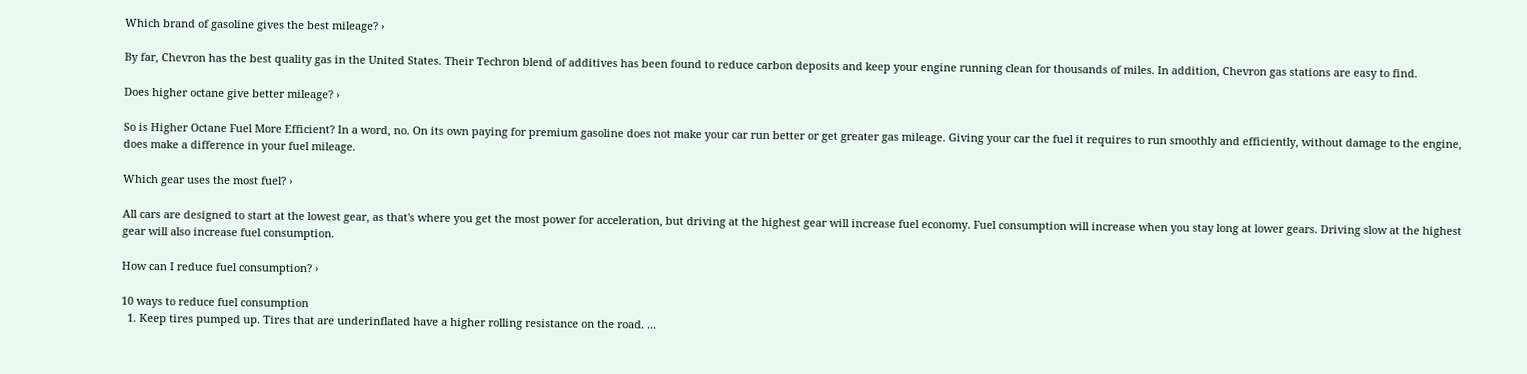Which brand of gasoline gives the best mileage? ›

By far, Chevron has the best quality gas in the United States. Their Techron blend of additives has been found to reduce carbon deposits and keep your engine running clean for thousands of miles. In addition, Chevron gas stations are easy to find.

Does higher octane give better mileage? ›

So is Higher Octane Fuel More Efficient? In a word, no. On its own paying for premium gasoline does not make your car run better or get greater gas mileage. Giving your car the fuel it requires to run smoothly and efficiently, without damage to the engine, does make a difference in your fuel mileage.

Which gear uses the most fuel? ›

All cars are designed to start at the lowest gear, as that's where you get the most power for acceleration, but driving at the highest gear will increase fuel economy. Fuel consumption will increase when you stay long at lower gears. Driving slow at the highest gear will also increase fuel consumption.

How can I reduce fuel consumption? ›

10 ways to reduce fuel consumption
  1. Keep tires pumped up. Tires that are underinflated have a higher rolling resistance on the road. ...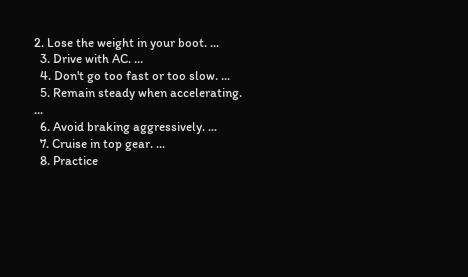2. Lose the weight in your boot. ...
  3. Drive with AC. ...
  4. Don't go too fast or too slow. ...
  5. Remain steady when accelerating. ...
  6. Avoid braking aggressively. ...
  7. Cruise in top gear. ...
  8. Practice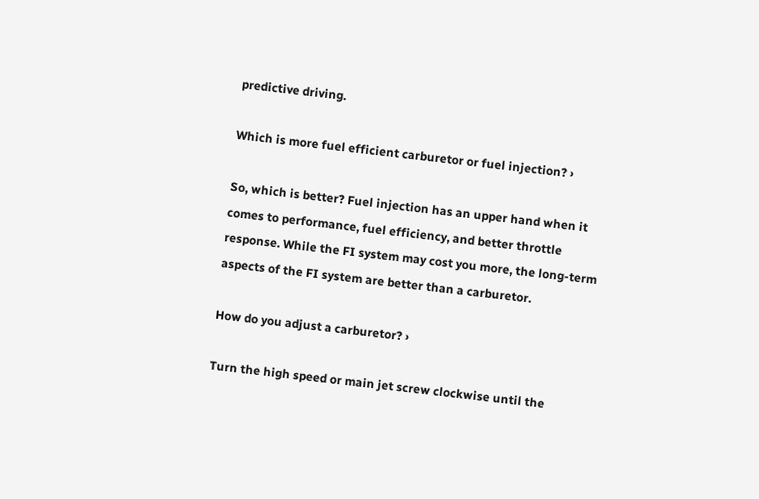predictive driving.

Which is more fuel efficient carburetor or fuel injection? ›

So, which is better? Fuel injection has an upper hand when it comes to performance, fuel efficiency, and better throttle response. While the FI system may cost you more, the long-term aspects of the FI system are better than a carburetor.

How do you adjust a carburetor? ›

Turn the high speed or main jet screw clockwise until the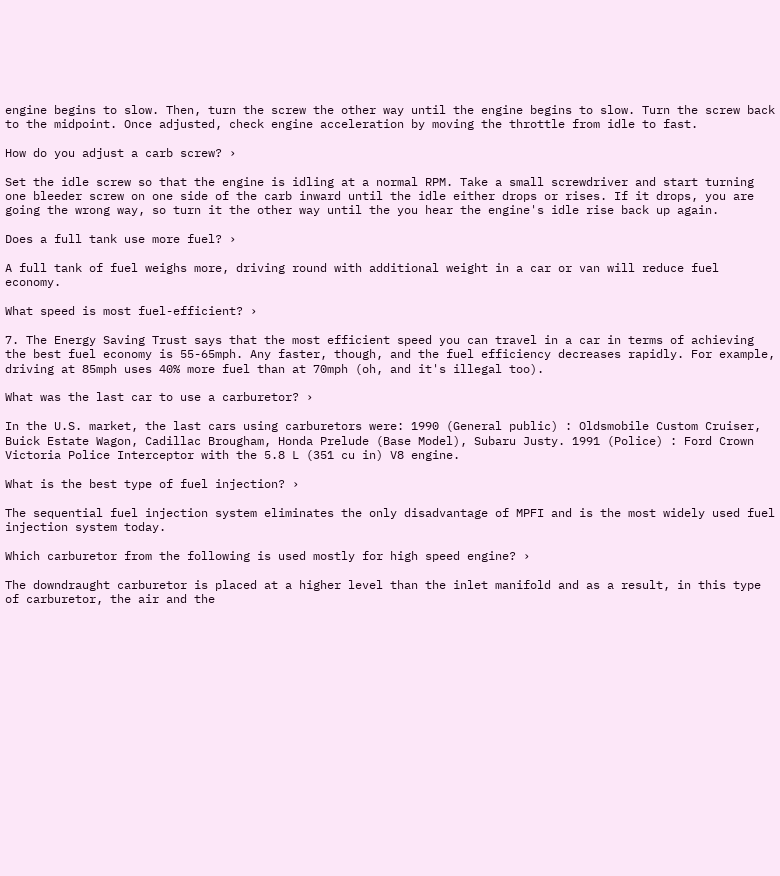engine begins to slow. Then, turn the screw the other way until the engine begins to slow. Turn the screw back to the midpoint. Once adjusted, check engine acceleration by moving the throttle from idle to fast.

How do you adjust a carb screw? ›

Set the idle screw so that the engine is idling at a normal RPM. Take a small screwdriver and start turning one bleeder screw on one side of the carb inward until the idle either drops or rises. If it drops, you are going the wrong way, so turn it the other way until the you hear the engine's idle rise back up again.

Does a full tank use more fuel? ›

A full tank of fuel weighs more, driving round with additional weight in a car or van will reduce fuel economy.

What speed is most fuel-efficient? ›

7. The Energy Saving Trust says that the most efficient speed you can travel in a car in terms of achieving the best fuel economy is 55-65mph. Any faster, though, and the fuel efficiency decreases rapidly. For example, driving at 85mph uses 40% more fuel than at 70mph (oh, and it's illegal too).

What was the last car to use a carburetor? ›

In the U.S. market, the last cars using carburetors were: 1990 (General public) : Oldsmobile Custom Cruiser, Buick Estate Wagon, Cadillac Brougham, Honda Prelude (Base Model), Subaru Justy. 1991 (Police) : Ford Crown Victoria Police Interceptor with the 5.8 L (351 cu in) V8 engine.

What is the best type of fuel injection? ›

The sequential fuel injection system eliminates the only disadvantage of MPFI and is the most widely used fuel injection system today.

Which carburetor from the following is used mostly for high speed engine? ›

The downdraught carburetor is placed at a higher level than the inlet manifold and as a result, in this type of carburetor, the air and the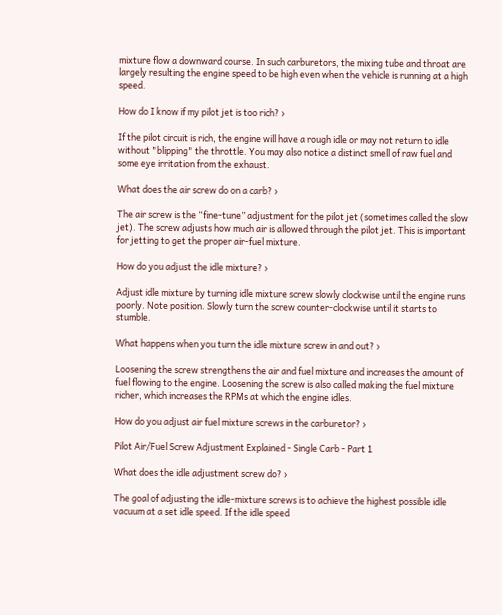mixture flow a downward course. In such carburetors, the mixing tube and throat are largely resulting the engine speed to be high even when the vehicle is running at a high speed.

How do I know if my pilot jet is too rich? ›

If the pilot circuit is rich, the engine will have a rough idle or may not return to idle without "blipping" the throttle. You may also notice a distinct smell of raw fuel and some eye irritation from the exhaust.

What does the air screw do on a carb? ›

The air screw is the “fine-tune” adjustment for the pilot jet (sometimes called the slow jet). The screw adjusts how much air is allowed through the pilot jet. This is important for jetting to get the proper air-fuel mixture.

How do you adjust the idle mixture? ›

Adjust idle mixture by turning idle mixture screw slowly clockwise until the engine runs poorly. Note position. Slowly turn the screw counter-clockwise until it starts to stumble.

What happens when you turn the idle mixture screw in and out? ›

Loosening the screw strengthens the air and fuel mixture and increases the amount of fuel flowing to the engine. Loosening the screw is also called making the fuel mixture richer, which increases the RPMs at which the engine idles.

How do you adjust air fuel mixture screws in the carburetor? ›

Pilot Air/Fuel Screw Adjustment Explained - Single Carb - Part 1

What does the idle adjustment screw do? ›

The goal of adjusting the idle-mixture screws is to achieve the highest possible idle vacuum at a set idle speed. If the idle speed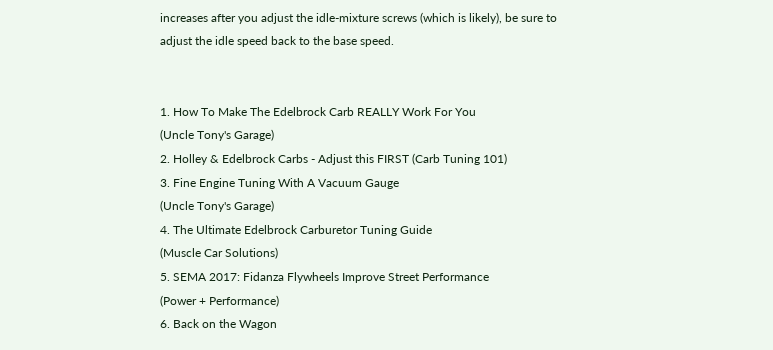increases after you adjust the idle-mixture screws (which is likely), be sure to adjust the idle speed back to the base speed.


1. How To Make The Edelbrock Carb REALLY Work For You
(Uncle Tony's Garage)
2. Holley & Edelbrock Carbs - Adjust this FIRST (Carb Tuning 101)
3. Fine Engine Tuning With A Vacuum Gauge
(Uncle Tony's Garage)
4. The Ultimate Edelbrock Carburetor Tuning Guide
(Muscle Car Solutions)
5. SEMA 2017: Fidanza Flywheels Improve Street Performance
(Power + Performance)
6. Back on the Wagon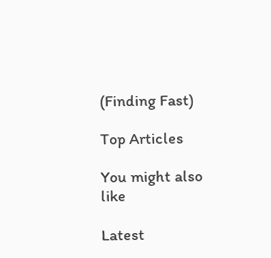(Finding Fast)

Top Articles

You might also like

Latest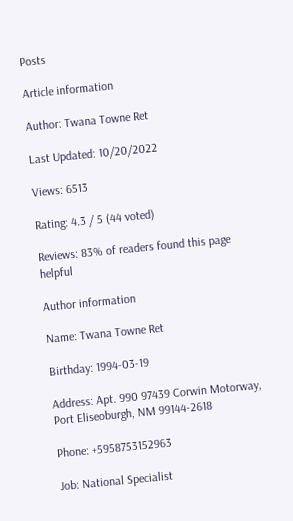Posts

Article information

Author: Twana Towne Ret

Last Updated: 10/20/2022

Views: 6513

Rating: 4.3 / 5 (44 voted)

Reviews: 83% of readers found this page helpful

Author information

Name: Twana Towne Ret

Birthday: 1994-03-19

Address: Apt. 990 97439 Corwin Motorway, Port Eliseoburgh, NM 99144-2618

Phone: +5958753152963

Job: National Specialist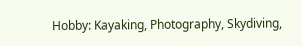Hobby: Kayaking, Photography, Skydiving,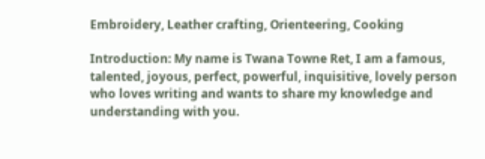Embroidery, Leather crafting, Orienteering, Cooking

Introduction: My name is Twana Towne Ret, I am a famous, talented, joyous, perfect, powerful, inquisitive, lovely person who loves writing and wants to share my knowledge and understanding with you.